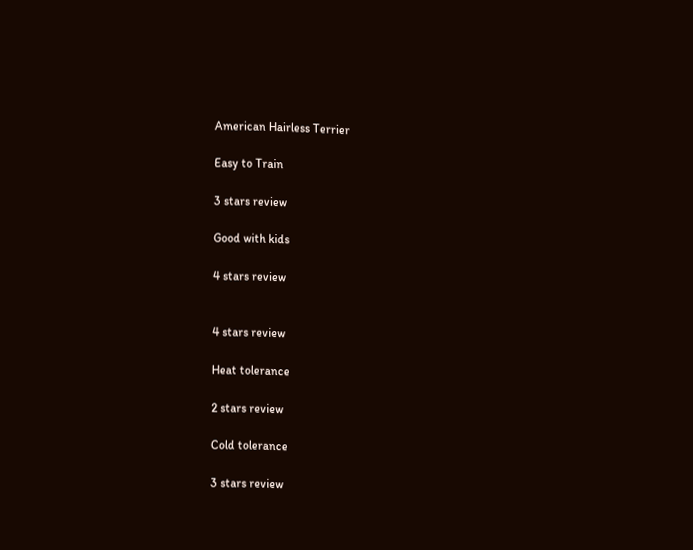American Hairless Terrier

Easy to Train

3 stars review

Good with kids

4 stars review


4 stars review

Heat tolerance

2 stars review

Cold tolerance

3 stars review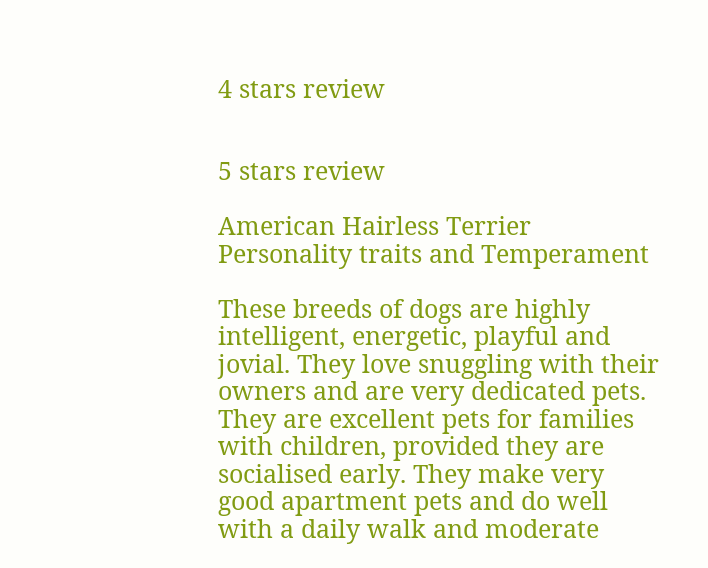4 stars review


5 stars review

American Hairless Terrier Personality traits and Temperament

These breeds of dogs are highly intelligent, energetic, playful and jovial. They love snuggling with their owners and are very dedicated pets. They are excellent pets for families with children, provided they are socialised early. They make very good apartment pets and do well with a daily walk and moderate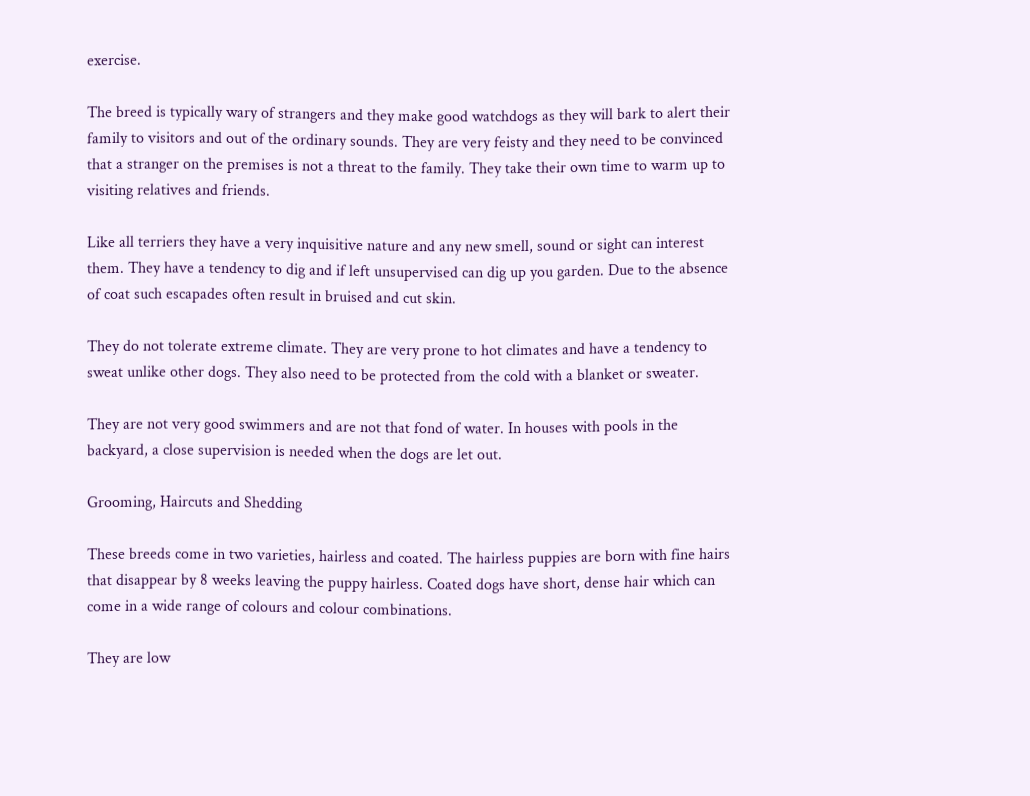exercise.

The breed is typically wary of strangers and they make good watchdogs as they will bark to alert their family to visitors and out of the ordinary sounds. They are very feisty and they need to be convinced that a stranger on the premises is not a threat to the family. They take their own time to warm up to visiting relatives and friends.

Like all terriers they have a very inquisitive nature and any new smell, sound or sight can interest them. They have a tendency to dig and if left unsupervised can dig up you garden. Due to the absence of coat such escapades often result in bruised and cut skin.

They do not tolerate extreme climate. They are very prone to hot climates and have a tendency to sweat unlike other dogs. They also need to be protected from the cold with a blanket or sweater.

They are not very good swimmers and are not that fond of water. In houses with pools in the backyard, a close supervision is needed when the dogs are let out.

Grooming, Haircuts and Shedding

These breeds come in two varieties, hairless and coated. The hairless puppies are born with fine hairs that disappear by 8 weeks leaving the puppy hairless. Coated dogs have short, dense hair which can come in a wide range of colours and colour combinations.

They are low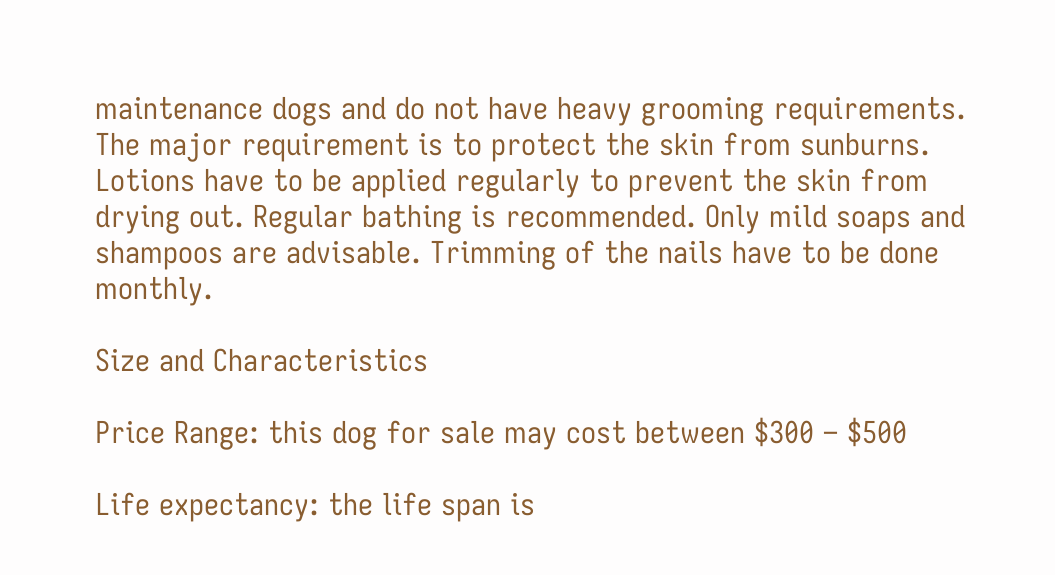maintenance dogs and do not have heavy grooming requirements. The major requirement is to protect the skin from sunburns. Lotions have to be applied regularly to prevent the skin from drying out. Regular bathing is recommended. Only mild soaps and shampoos are advisable. Trimming of the nails have to be done monthly.

Size and Characteristics

Price Range: this dog for sale may cost between $300 – $500

Life expectancy: the life span is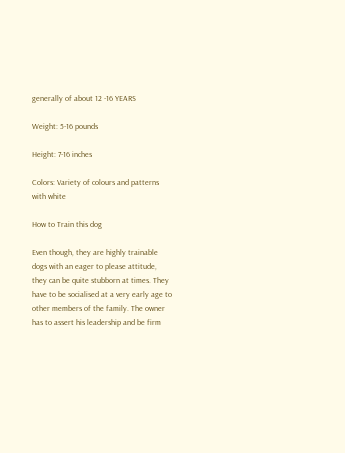generally of about 12 -16 YEARS

Weight: 5-16 pounds

Height: 7-16 inches

Colors: Variety of colours and patterns with white

How to Train this dog

Even though, they are highly trainable dogs with an eager to please attitude, they can be quite stubborn at times. They have to be socialised at a very early age to other members of the family. The owner has to assert his leadership and be firm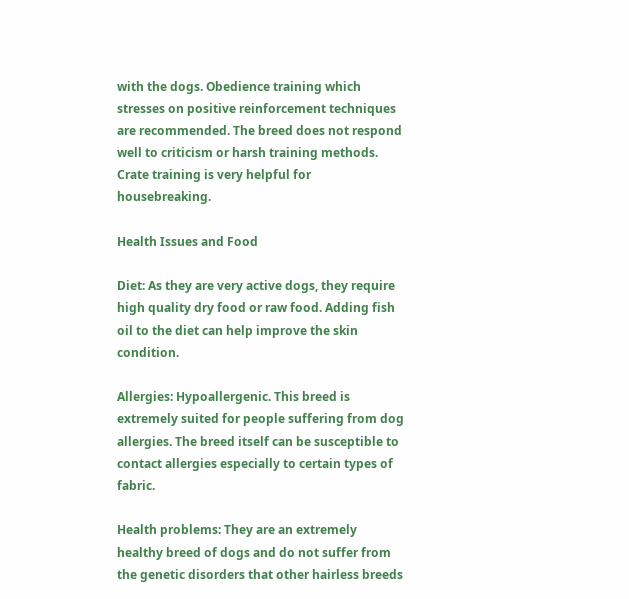with the dogs. Obedience training which stresses on positive reinforcement techniques are recommended. The breed does not respond well to criticism or harsh training methods. Crate training is very helpful for housebreaking.

Health Issues and Food

Diet: As they are very active dogs, they require high quality dry food or raw food. Adding fish oil to the diet can help improve the skin condition.

Allergies: Hypoallergenic. This breed is extremely suited for people suffering from dog allergies. The breed itself can be susceptible to contact allergies especially to certain types of fabric.

Health problems: They are an extremely healthy breed of dogs and do not suffer from the genetic disorders that other hairless breeds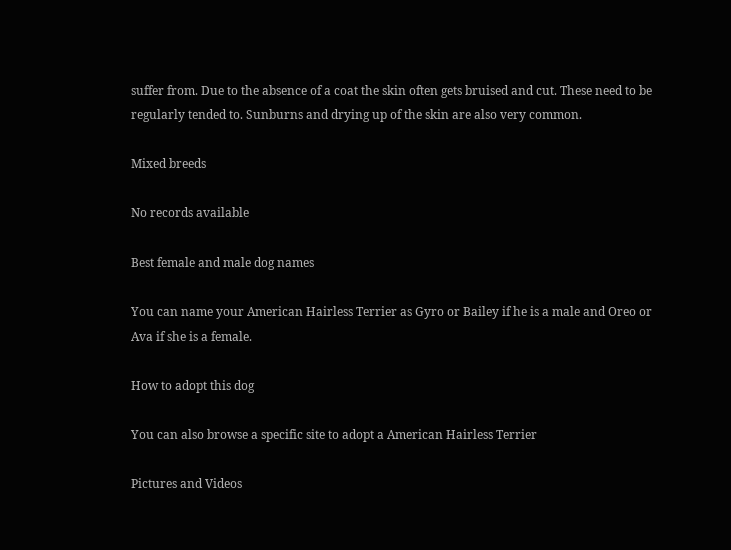suffer from. Due to the absence of a coat the skin often gets bruised and cut. These need to be regularly tended to. Sunburns and drying up of the skin are also very common.

Mixed breeds

No records available

Best female and male dog names

You can name your American Hairless Terrier as Gyro or Bailey if he is a male and Oreo or Ava if she is a female.

How to adopt this dog

You can also browse a specific site to adopt a American Hairless Terrier

Pictures and Videos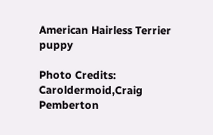American Hairless Terrier puppy

Photo Credits: Caroldermoid,Craig Pemberton